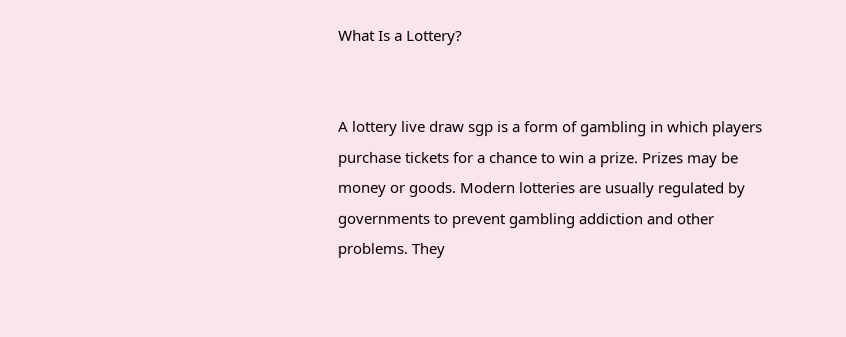What Is a Lottery?


A lottery live draw sgp is a form of gambling in which players purchase tickets for a chance to win a prize. Prizes may be money or goods. Modern lotteries are usually regulated by governments to prevent gambling addiction and other problems. They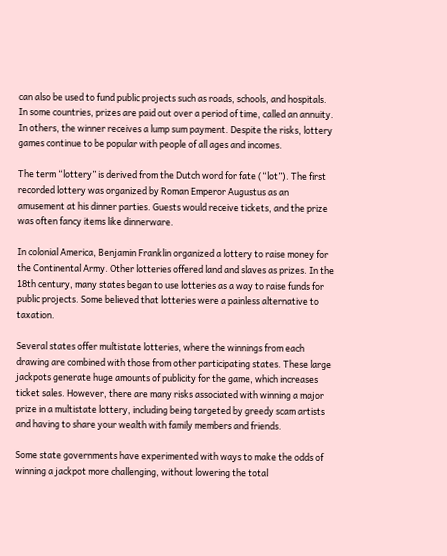can also be used to fund public projects such as roads, schools, and hospitals. In some countries, prizes are paid out over a period of time, called an annuity. In others, the winner receives a lump sum payment. Despite the risks, lottery games continue to be popular with people of all ages and incomes.

The term “lottery” is derived from the Dutch word for fate (“lot”). The first recorded lottery was organized by Roman Emperor Augustus as an amusement at his dinner parties. Guests would receive tickets, and the prize was often fancy items like dinnerware.

In colonial America, Benjamin Franklin organized a lottery to raise money for the Continental Army. Other lotteries offered land and slaves as prizes. In the 18th century, many states began to use lotteries as a way to raise funds for public projects. Some believed that lotteries were a painless alternative to taxation.

Several states offer multistate lotteries, where the winnings from each drawing are combined with those from other participating states. These large jackpots generate huge amounts of publicity for the game, which increases ticket sales. However, there are many risks associated with winning a major prize in a multistate lottery, including being targeted by greedy scam artists and having to share your wealth with family members and friends.

Some state governments have experimented with ways to make the odds of winning a jackpot more challenging, without lowering the total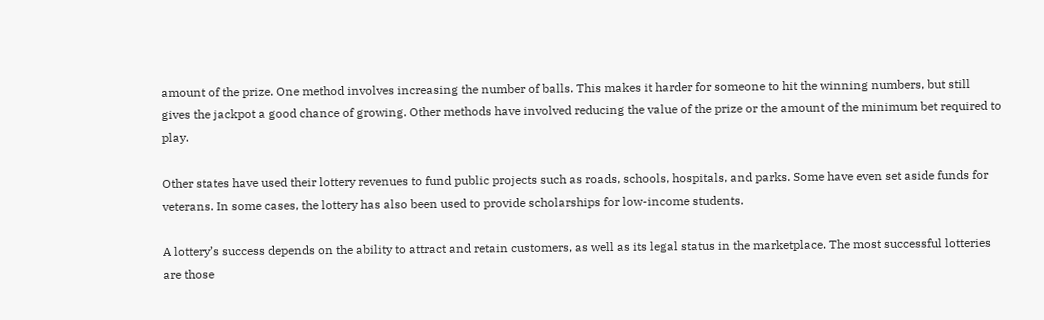amount of the prize. One method involves increasing the number of balls. This makes it harder for someone to hit the winning numbers, but still gives the jackpot a good chance of growing. Other methods have involved reducing the value of the prize or the amount of the minimum bet required to play.

Other states have used their lottery revenues to fund public projects such as roads, schools, hospitals, and parks. Some have even set aside funds for veterans. In some cases, the lottery has also been used to provide scholarships for low-income students.

A lottery’s success depends on the ability to attract and retain customers, as well as its legal status in the marketplace. The most successful lotteries are those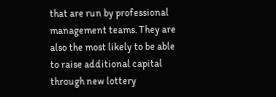that are run by professional management teams. They are also the most likely to be able to raise additional capital through new lottery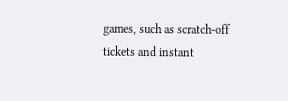games, such as scratch-off tickets and instant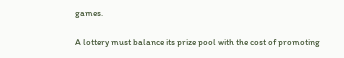games.

A lottery must balance its prize pool with the cost of promoting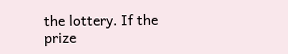the lottery. If the prize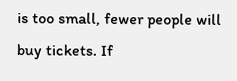is too small, fewer people will buy tickets. If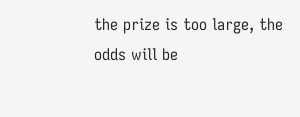the prize is too large, the odds will be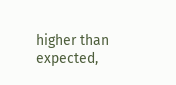higher than expected,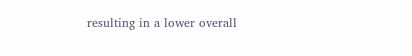resulting in a lower overall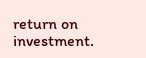return on investment.